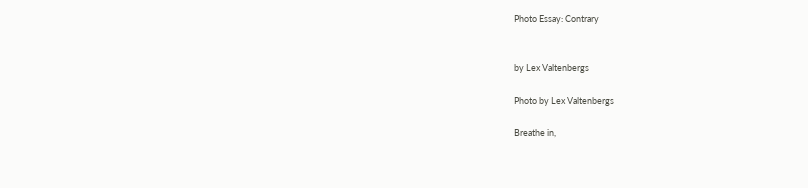Photo Essay: Contrary


by Lex Valtenbergs

Photo by Lex Valtenbergs

Breathe in,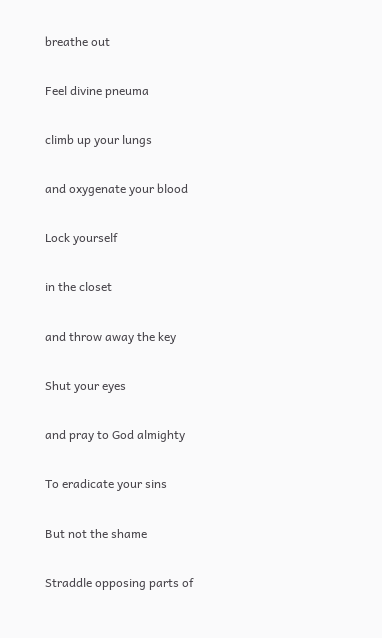breathe out

Feel divine pneuma

climb up your lungs

and oxygenate your blood

Lock yourself

in the closet

and throw away the key

Shut your eyes

and pray to God almighty

To eradicate your sins

But not the shame

Straddle opposing parts of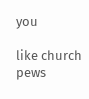you

like church pews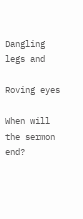Dangling legs and

Roving eyes

When will the sermon end?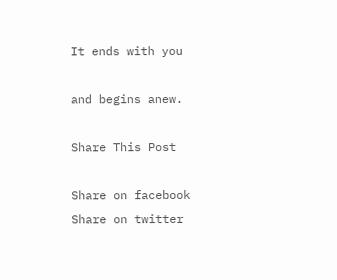It ends with you

and begins anew.

Share This Post

Share on facebook
Share on twitter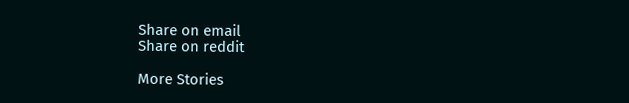Share on email
Share on reddit

More Stories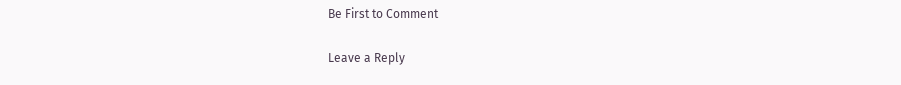Be First to Comment

Leave a Reply